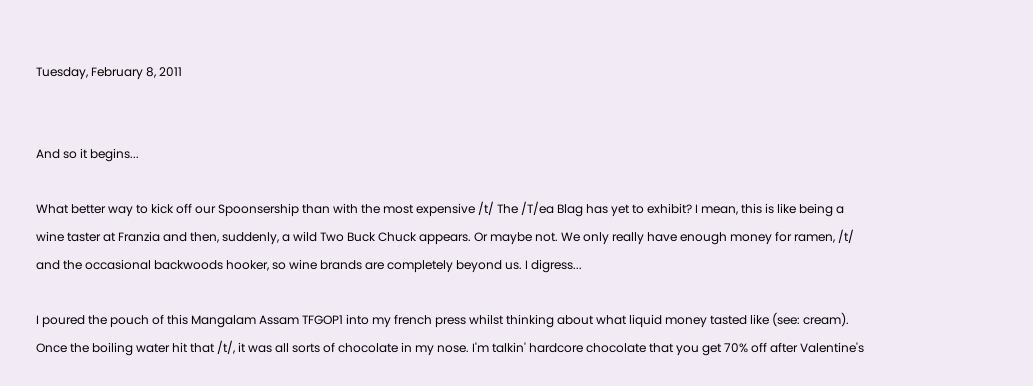Tuesday, February 8, 2011


And so it begins...

What better way to kick off our Spoonsership than with the most expensive /t/ The /T/ea Blag has yet to exhibit? I mean, this is like being a wine taster at Franzia and then, suddenly, a wild Two Buck Chuck appears. Or maybe not. We only really have enough money for ramen, /t/ and the occasional backwoods hooker, so wine brands are completely beyond us. I digress...

I poured the pouch of this Mangalam Assam TFGOP1 into my french press whilst thinking about what liquid money tasted like (see: cream). Once the boiling water hit that /t/, it was all sorts of chocolate in my nose. I'm talkin' hardcore chocolate that you get 70% off after Valentine's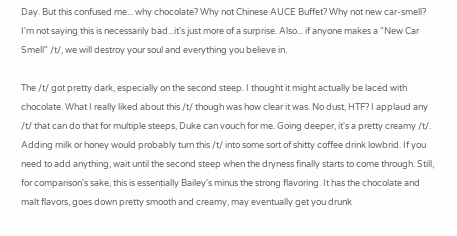Day. But this confused me... why chocolate? Why not Chinese AUCE Buffet? Why not new car-smell? I'm not saying this is necessarily bad...it's just more of a surprise. Also... if anyone makes a "New Car Smell" /t/, we will destroy your soul and everything you believe in.

The /t/ got pretty dark, especially on the second steep. I thought it might actually be laced with chocolate. What I really liked about this /t/ though was how clear it was. No dust, HTF? I applaud any /t/ that can do that for multiple steeps, Duke can vouch for me. Going deeper, it's a pretty creamy /t/. Adding milk or honey would probably turn this /t/ into some sort of shitty coffee drink lowbrid. If you need to add anything, wait until the second steep when the dryness finally starts to come through. Still, for comparison's sake, this is essentially Bailey's minus the strong flavoring. It has the chocolate and malt flavors, goes down pretty smooth and creamy, may eventually get you drunk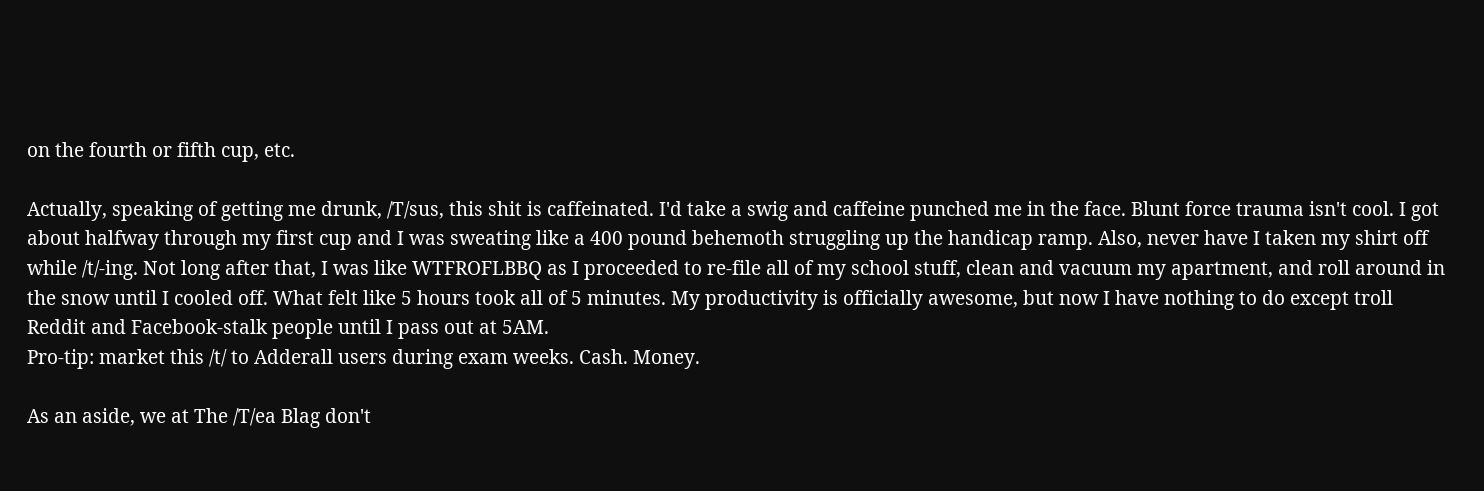on the fourth or fifth cup, etc.

Actually, speaking of getting me drunk, /T/sus, this shit is caffeinated. I'd take a swig and caffeine punched me in the face. Blunt force trauma isn't cool. I got about halfway through my first cup and I was sweating like a 400 pound behemoth struggling up the handicap ramp. Also, never have I taken my shirt off while /t/-ing. Not long after that, I was like WTFROFLBBQ as I proceeded to re-file all of my school stuff, clean and vacuum my apartment, and roll around in the snow until I cooled off. What felt like 5 hours took all of 5 minutes. My productivity is officially awesome, but now I have nothing to do except troll Reddit and Facebook-stalk people until I pass out at 5AM.
Pro-tip: market this /t/ to Adderall users during exam weeks. Cash. Money.

As an aside, we at The /T/ea Blag don't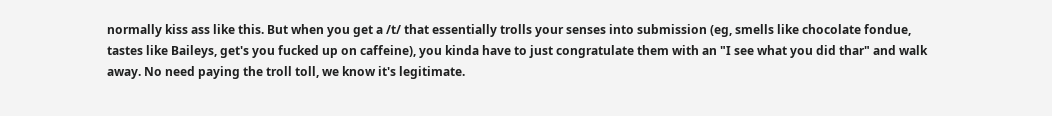normally kiss ass like this. But when you get a /t/ that essentially trolls your senses into submission (eg, smells like chocolate fondue, tastes like Baileys, get's you fucked up on caffeine), you kinda have to just congratulate them with an "I see what you did thar" and walk away. No need paying the troll toll, we know it's legitimate.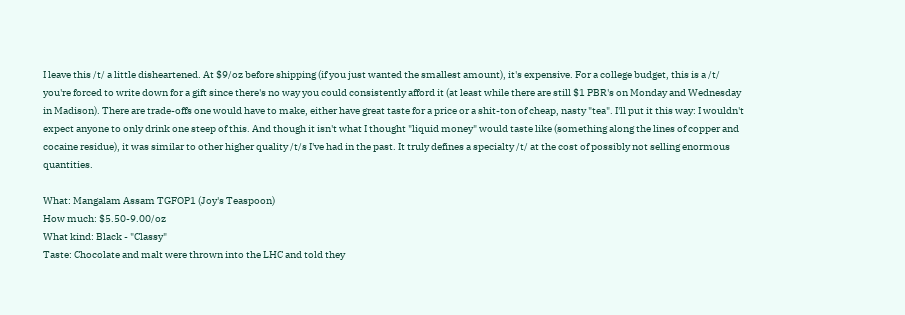I leave this /t/ a little disheartened. At $9/oz before shipping (if you just wanted the smallest amount), it's expensive. For a college budget, this is a /t/ you're forced to write down for a gift since there's no way you could consistently afford it (at least while there are still $1 PBR's on Monday and Wednesday in Madison). There are trade-offs one would have to make, either have great taste for a price or a shit-ton of cheap, nasty "tea". I'll put it this way: I wouldn't expect anyone to only drink one steep of this. And though it isn't what I thought "liquid money" would taste like (something along the lines of copper and cocaine residue), it was similar to other higher quality /t/s I've had in the past. It truly defines a specialty /t/ at the cost of possibly not selling enormous quantities.

What: Mangalam Assam TGFOP1 (Joy's Teaspoon)
How much: $5.50-9.00/oz
What kind: Black - "Classy"
Taste: Chocolate and malt were thrown into the LHC and told they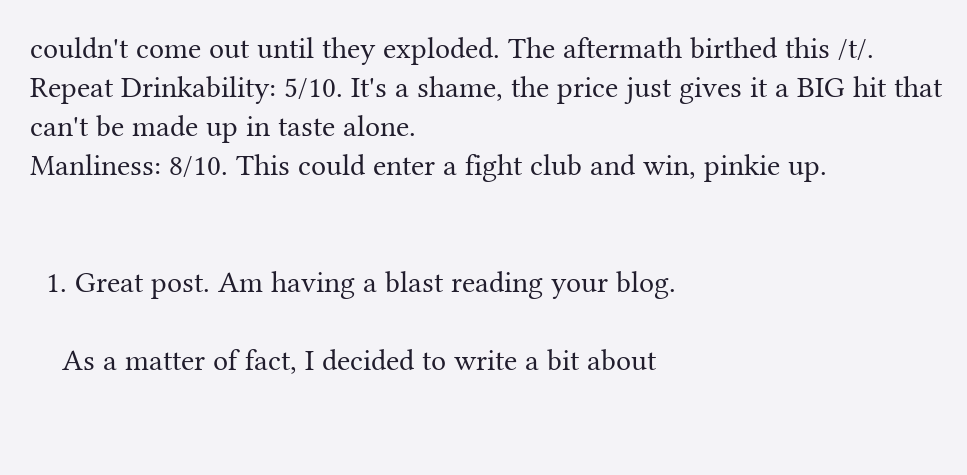couldn't come out until they exploded. The aftermath birthed this /t/.
Repeat Drinkability: 5/10. It's a shame, the price just gives it a BIG hit that can't be made up in taste alone.
Manliness: 8/10. This could enter a fight club and win, pinkie up.


  1. Great post. Am having a blast reading your blog.

    As a matter of fact, I decided to write a bit about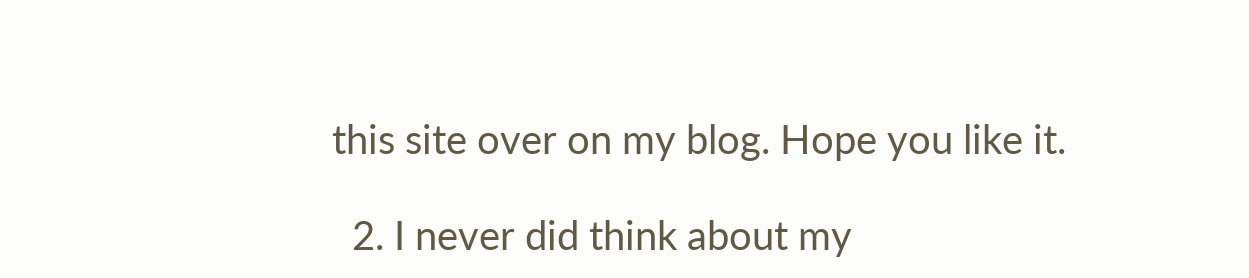this site over on my blog. Hope you like it.

  2. I never did think about my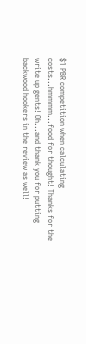$1 PBR competition when calculating costs...hmmmm...food for thought! Thanks for the write up gents! Oh...and thank you for putting backwood hookers in the review as well!